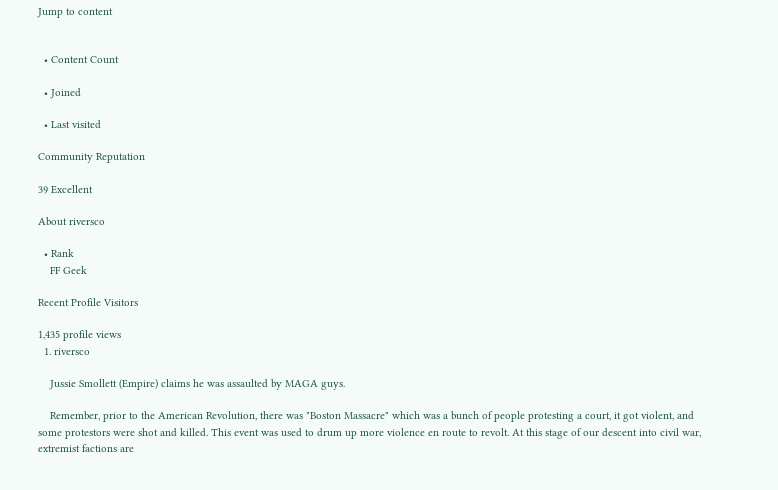Jump to content


  • Content Count

  • Joined

  • Last visited

Community Reputation

39 Excellent

About riversco

  • Rank
    FF Geek

Recent Profile Visitors

1,435 profile views
  1. riversco

    Jussie Smollett (Empire) claims he was assaulted by MAGA guys.

    Remember, prior to the American Revolution, there was "Boston Massacre" which was a bunch of people protesting a court, it got violent, and some protestors were shot and killed. This event was used to drum up more violence en route to revolt. At this stage of our descent into civil war, extremist factions are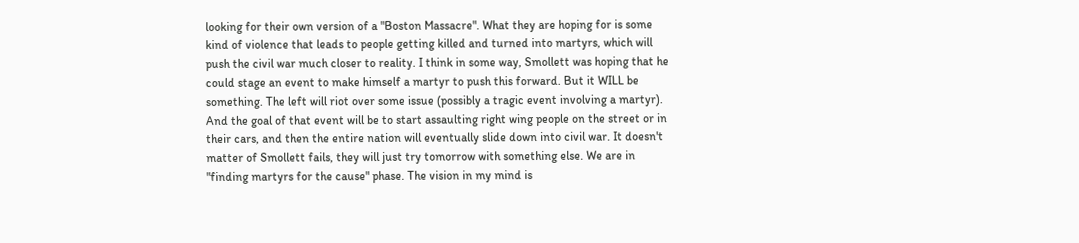looking for their own version of a "Boston Massacre". What they are hoping for is some kind of violence that leads to people getting killed and turned into martyrs, which will push the civil war much closer to reality. I think in some way, Smollett was hoping that he could stage an event to make himself a martyr to push this forward. But it WILL be something. The left will riot over some issue (possibly a tragic event involving a martyr). And the goal of that event will be to start assaulting right wing people on the street or in their cars, and then the entire nation will eventually slide down into civil war. It doesn't matter of Smollett fails, they will just try tomorrow with something else. We are in "finding martyrs for the cause" phase. The vision in my mind is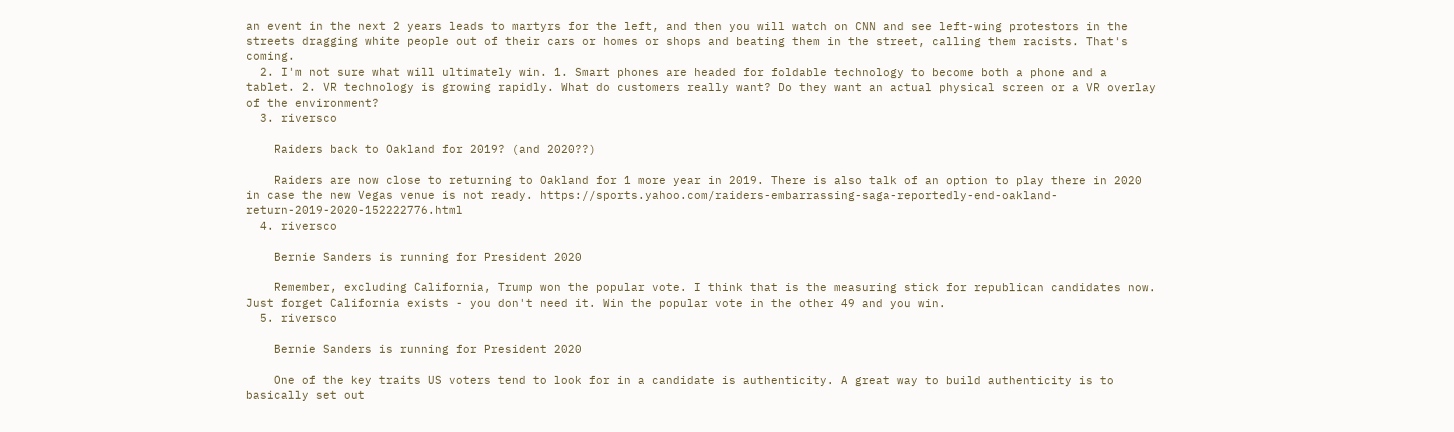an event in the next 2 years leads to martyrs for the left, and then you will watch on CNN and see left-wing protestors in the streets dragging white people out of their cars or homes or shops and beating them in the street, calling them racists. That's coming.
  2. I'm not sure what will ultimately win. 1. Smart phones are headed for foldable technology to become both a phone and a tablet. 2. VR technology is growing rapidly. What do customers really want? Do they want an actual physical screen or a VR overlay of the environment?
  3. riversco

    Raiders back to Oakland for 2019? (and 2020??)

    Raiders are now close to returning to Oakland for 1 more year in 2019. There is also talk of an option to play there in 2020 in case the new Vegas venue is not ready. https://sports.yahoo.com/raiders-embarrassing-saga-reportedly-end-oakland-return-2019-2020-152222776.html
  4. riversco

    Bernie Sanders is running for President 2020

    Remember, excluding California, Trump won the popular vote. I think that is the measuring stick for republican candidates now. Just forget California exists - you don't need it. Win the popular vote in the other 49 and you win.
  5. riversco

    Bernie Sanders is running for President 2020

    One of the key traits US voters tend to look for in a candidate is authenticity. A great way to build authenticity is to basically set out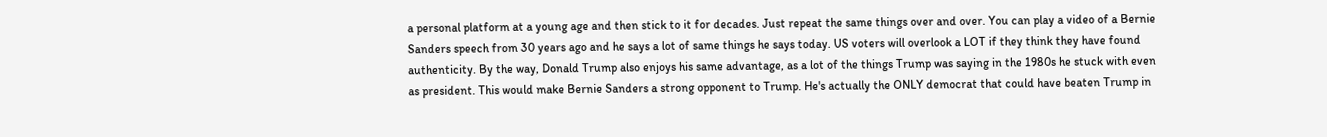a personal platform at a young age and then stick to it for decades. Just repeat the same things over and over. You can play a video of a Bernie Sanders speech from 30 years ago and he says a lot of same things he says today. US voters will overlook a LOT if they think they have found authenticity. By the way, Donald Trump also enjoys his same advantage, as a lot of the things Trump was saying in the 1980s he stuck with even as president. This would make Bernie Sanders a strong opponent to Trump. He's actually the ONLY democrat that could have beaten Trump in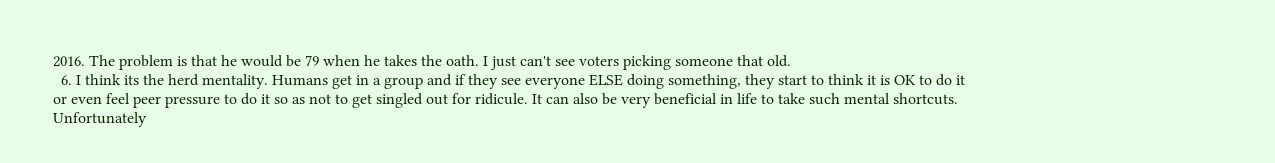2016. The problem is that he would be 79 when he takes the oath. I just can't see voters picking someone that old.
  6. I think its the herd mentality. Humans get in a group and if they see everyone ELSE doing something, they start to think it is OK to do it or even feel peer pressure to do it so as not to get singled out for ridicule. It can also be very beneficial in life to take such mental shortcuts. Unfortunately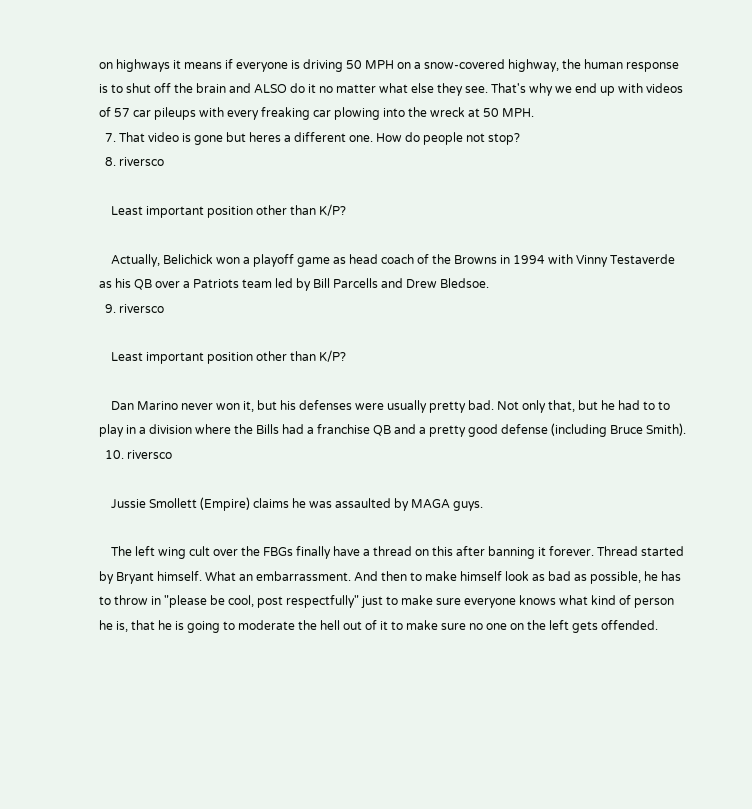on highways it means if everyone is driving 50 MPH on a snow-covered highway, the human response is to shut off the brain and ALSO do it no matter what else they see. That's why we end up with videos of 57 car pileups with every freaking car plowing into the wreck at 50 MPH.
  7. That video is gone but heres a different one. How do people not stop?
  8. riversco

    Least important position other than K/P?

    Actually, Belichick won a playoff game as head coach of the Browns in 1994 with Vinny Testaverde as his QB over a Patriots team led by Bill Parcells and Drew Bledsoe.
  9. riversco

    Least important position other than K/P?

    Dan Marino never won it, but his defenses were usually pretty bad. Not only that, but he had to to play in a division where the Bills had a franchise QB and a pretty good defense (including Bruce Smith).
  10. riversco

    Jussie Smollett (Empire) claims he was assaulted by MAGA guys.

    The left wing cult over the FBGs finally have a thread on this after banning it forever. Thread started by Bryant himself. What an embarrassment. And then to make himself look as bad as possible, he has to throw in "please be cool, post respectfully" just to make sure everyone knows what kind of person he is, that he is going to moderate the hell out of it to make sure no one on the left gets offended.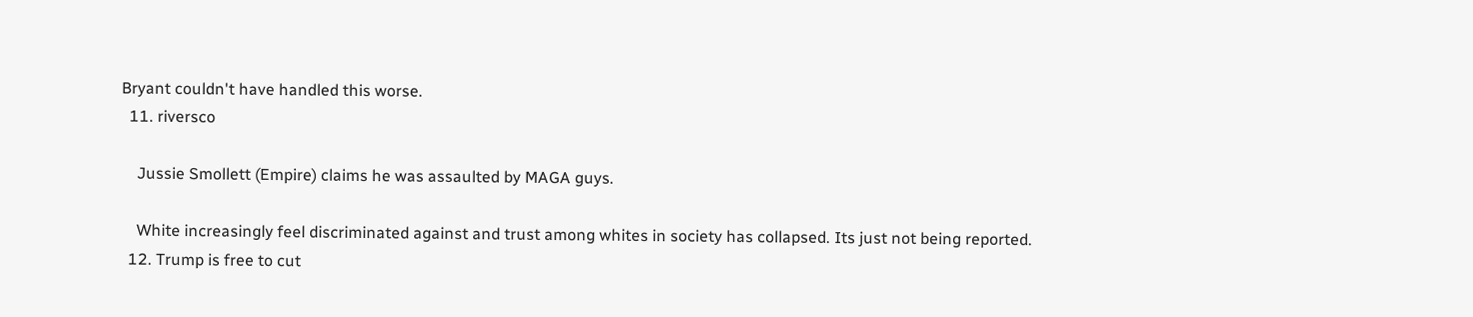Bryant couldn't have handled this worse.
  11. riversco

    Jussie Smollett (Empire) claims he was assaulted by MAGA guys.

    White increasingly feel discriminated against and trust among whites in society has collapsed. Its just not being reported.
  12. Trump is free to cut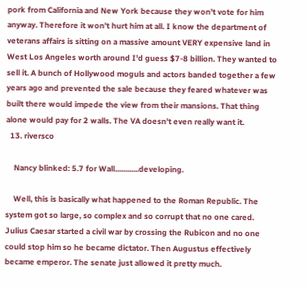pork from California and New York because they won't vote for him anyway. Therefore it won't hurt him at all. I know the department of veterans affairs is sitting on a massive amount VERY expensive land in West Los Angeles worth around I'd guess $7-8 billion. They wanted to sell it. A bunch of Hollywood moguls and actors banded together a few years ago and prevented the sale because they feared whatever was built there would impede the view from their mansions. That thing alone would pay for 2 walls. The VA doesn't even really want it.
  13. riversco

    Nancy blinked: 5.7 for Wall............developing.

    Well, this is basically what happened to the Roman Republic. The system got so large, so complex and so corrupt that no one cared. Julius Caesar started a civil war by crossing the Rubicon and no one could stop him so he became dictator. Then Augustus effectively became emperor. The senate just allowed it pretty much.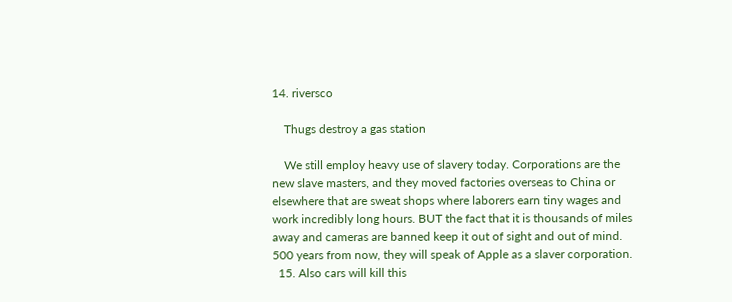14. riversco

    Thugs destroy a gas station

    We still employ heavy use of slavery today. Corporations are the new slave masters, and they moved factories overseas to China or elsewhere that are sweat shops where laborers earn tiny wages and work incredibly long hours. BUT the fact that it is thousands of miles away and cameras are banned keep it out of sight and out of mind. 500 years from now, they will speak of Apple as a slaver corporation.
  15. Also cars will kill this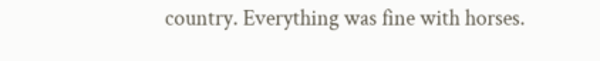country. Everything was fine with horses.